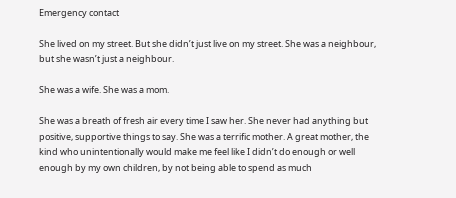Emergency contact

She lived on my street. But she didn’t just live on my street. She was a neighbour, but she wasn’t just a neighbour.

She was a wife. She was a mom.

She was a breath of fresh air every time I saw her. She never had anything but positive, supportive things to say. She was a terrific mother. A great mother, the kind who unintentionally would make me feel like I didn’t do enough or well enough by my own children, by not being able to spend as much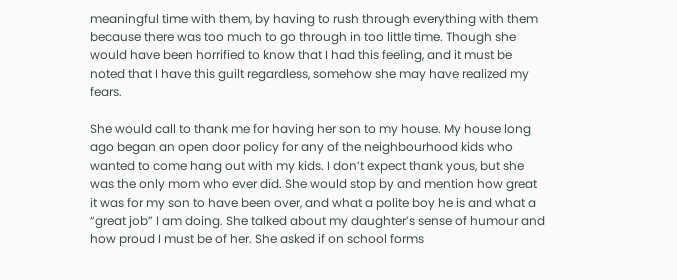meaningful time with them, by having to rush through everything with them because there was too much to go through in too little time. Though she would have been horrified to know that I had this feeling, and it must be noted that I have this guilt regardless, somehow she may have realized my fears.

She would call to thank me for having her son to my house. My house long ago began an open door policy for any of the neighbourhood kids who wanted to come hang out with my kids. I don’t expect thank yous, but she was the only mom who ever did. She would stop by and mention how great it was for my son to have been over, and what a polite boy he is and what a “great job” I am doing. She talked about my daughter’s sense of humour and how proud I must be of her. She asked if on school forms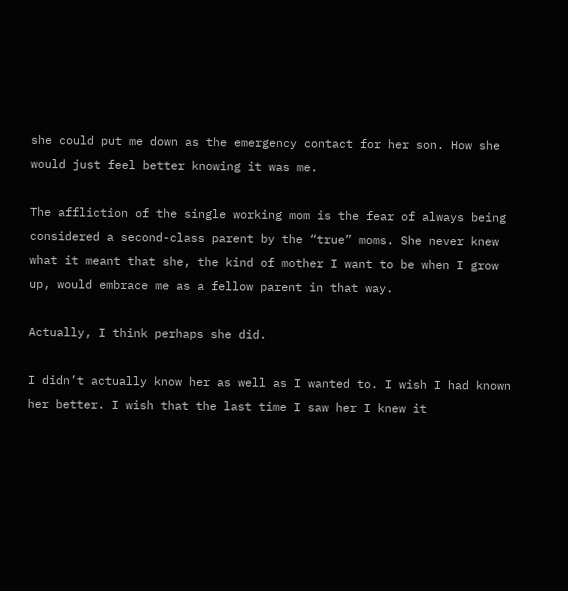she could put me down as the emergency contact for her son. How she would just feel better knowing it was me.

The affliction of the single working mom is the fear of always being considered a second-class parent by the “true” moms. She never knew what it meant that she, the kind of mother I want to be when I grow up, would embrace me as a fellow parent in that way.

Actually, I think perhaps she did.

I didn’t actually know her as well as I wanted to. I wish I had known her better. I wish that the last time I saw her I knew it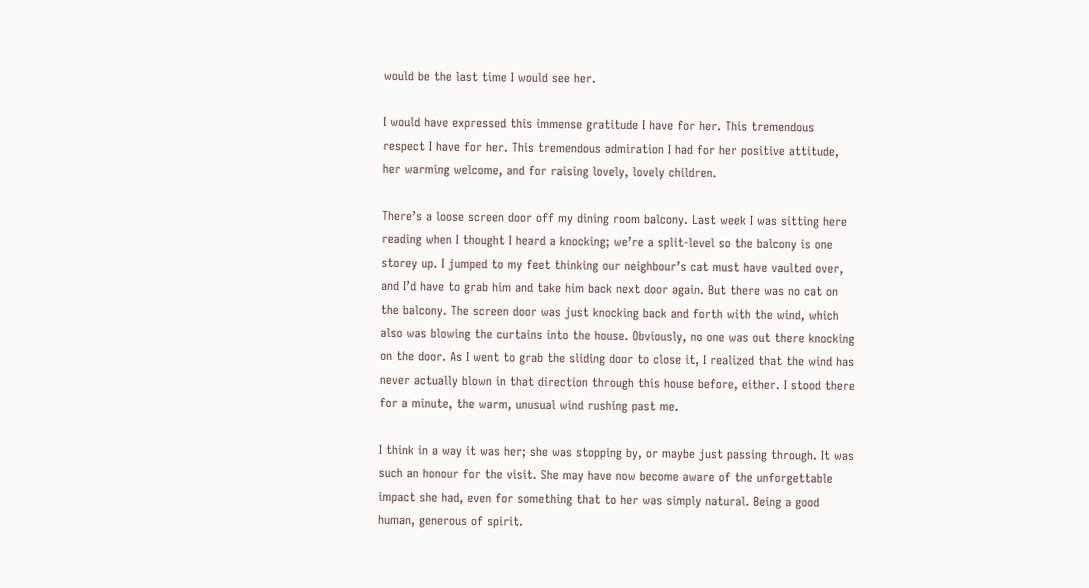would be the last time I would see her.

I would have expressed this immense gratitude I have for her. This tremendous respect I have for her. This tremendous admiration I had for her positive attitude, her warming welcome, and for raising lovely, lovely children.

There’s a loose screen door off my dining room balcony. Last week I was sitting here reading when I thought I heard a knocking; we’re a split-level so the balcony is one storey up. I jumped to my feet thinking our neighbour’s cat must have vaulted over, and I’d have to grab him and take him back next door again. But there was no cat on the balcony. The screen door was just knocking back and forth with the wind, which also was blowing the curtains into the house. Obviously, no one was out there knocking on the door. As I went to grab the sliding door to close it, I realized that the wind has never actually blown in that direction through this house before, either. I stood there for a minute, the warm, unusual wind rushing past me.

I think in a way it was her; she was stopping by, or maybe just passing through. It was such an honour for the visit. She may have now become aware of the unforgettable impact she had, even for something that to her was simply natural. Being a good human, generous of spirit.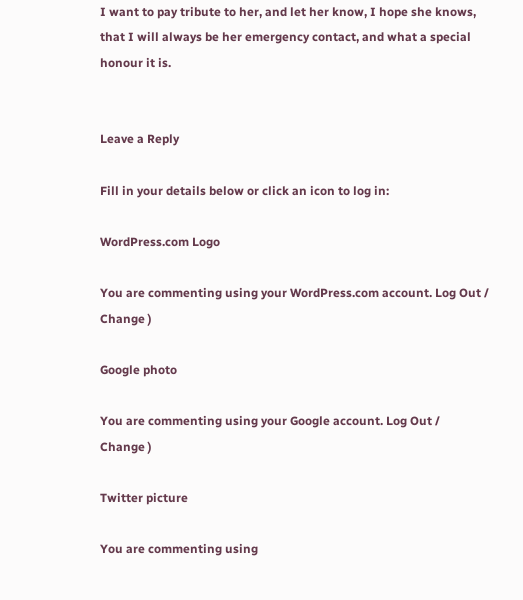I want to pay tribute to her, and let her know, I hope she knows, that I will always be her emergency contact, and what a special honour it is.


Leave a Reply

Fill in your details below or click an icon to log in:

WordPress.com Logo

You are commenting using your WordPress.com account. Log Out /  Change )

Google photo

You are commenting using your Google account. Log Out /  Change )

Twitter picture

You are commenting using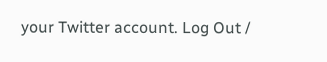your Twitter account. Log Out /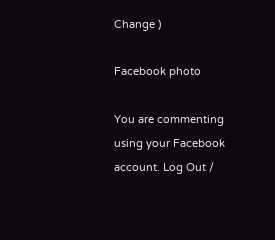Change )

Facebook photo

You are commenting using your Facebook account. Log Out /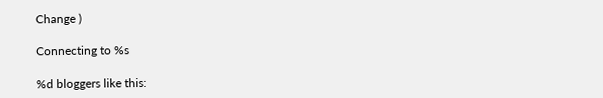Change )

Connecting to %s

%d bloggers like this: